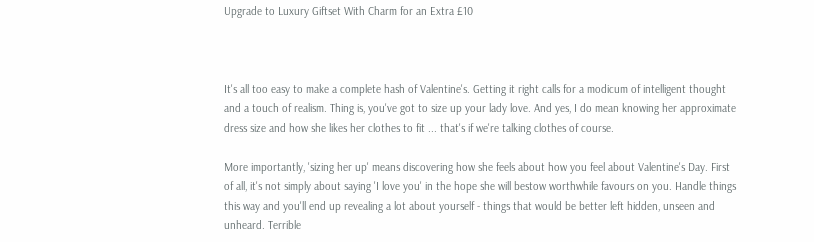Upgrade to Luxury Giftset With Charm for an Extra £10



It's all too easy to make a complete hash of Valentine's. Getting it right calls for a modicum of intelligent thought and a touch of realism. Thing is, you've got to size up your lady love. And yes, I do mean knowing her approximate dress size and how she likes her clothes to fit ... that's if we're talking clothes of course.

More importantly, 'sizing her up' means discovering how she feels about how you feel about Valentine's Day. First of all, it's not simply about saying 'I love you' in the hope she will bestow worthwhile favours on you. Handle things this way and you'll end up revealing a lot about yourself - things that would be better left hidden, unseen and unheard. Terrible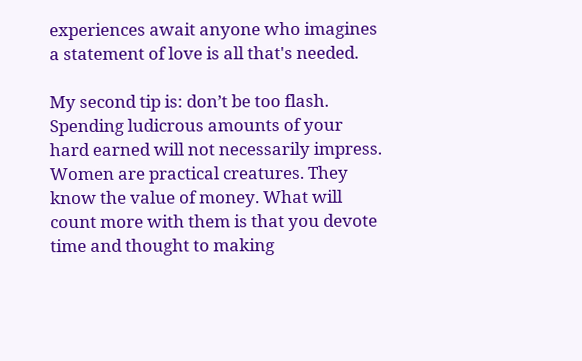experiences await anyone who imagines a statement of love is all that's needed.

My second tip is: don’t be too flash. Spending ludicrous amounts of your hard earned will not necessarily impress. Women are practical creatures. They know the value of money. What will count more with them is that you devote time and thought to making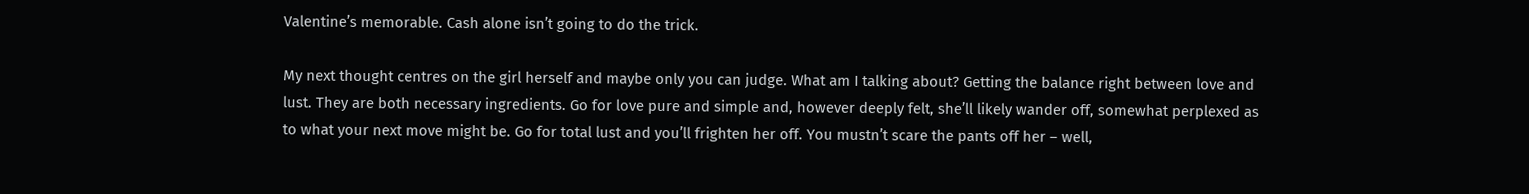Valentine’s memorable. Cash alone isn’t going to do the trick.

My next thought centres on the girl herself and maybe only you can judge. What am I talking about? Getting the balance right between love and lust. They are both necessary ingredients. Go for love pure and simple and, however deeply felt, she’ll likely wander off, somewhat perplexed as to what your next move might be. Go for total lust and you’ll frighten her off. You mustn’t scare the pants off her – well,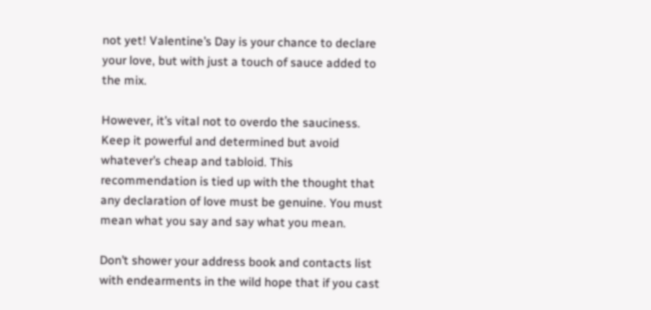not yet! Valentine’s Day is your chance to declare your love, but with just a touch of sauce added to the mix.

However, it’s vital not to overdo the sauciness. Keep it powerful and determined but avoid whatever’s cheap and tabloid. This recommendation is tied up with the thought that any declaration of love must be genuine. You must mean what you say and say what you mean.

Don’t shower your address book and contacts list with endearments in the wild hope that if you cast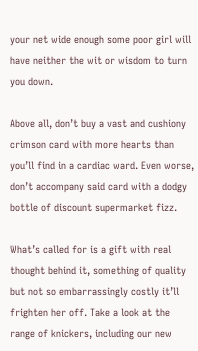your net wide enough some poor girl will have neither the wit or wisdom to turn you down.

Above all, don’t buy a vast and cushiony crimson card with more hearts than you’ll find in a cardiac ward. Even worse, don’t accompany said card with a dodgy bottle of discount supermarket fizz.

What’s called for is a gift with real thought behind it, something of quality but not so embarrassingly costly it’ll frighten her off. Take a look at the range of knickers, including our new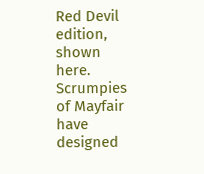Red Devil edition, shown here. Scrumpies of Mayfair have designed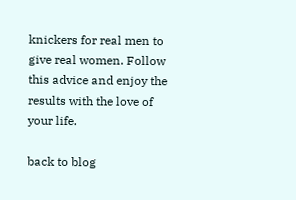knickers for real men to give real women. Follow this advice and enjoy the results with the love of your life.

back to blog